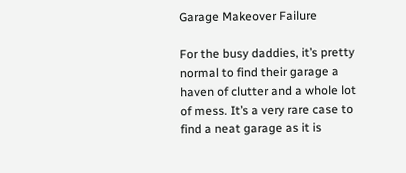Garage Makeover Failure

For the busy daddies, it’s pretty normal to find their garage a haven of clutter and a whole lot of mess. It’s a very rare case to find a neat garage as it is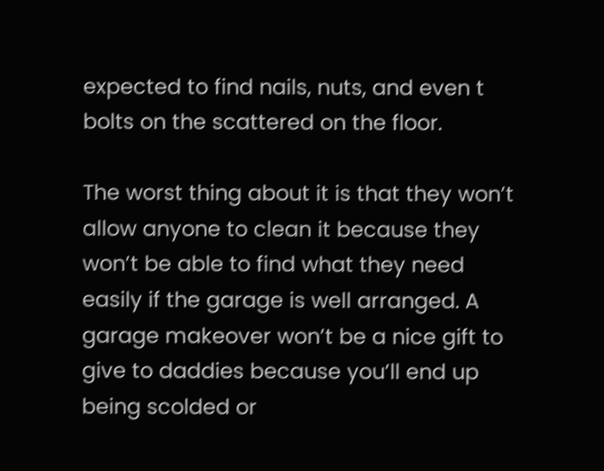expected to find nails, nuts, and even t bolts on the scattered on the floor.

The worst thing about it is that they won’t allow anyone to clean it because they won’t be able to find what they need easily if the garage is well arranged. A garage makeover won’t be a nice gift to give to daddies because you’ll end up being scolded or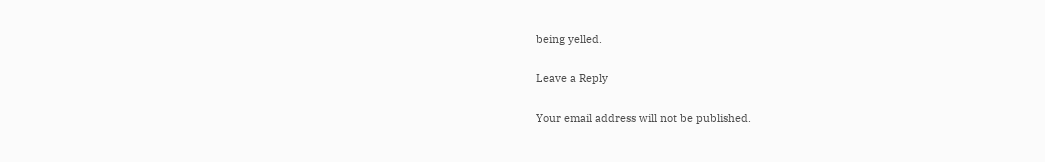being yelled.

Leave a Reply

Your email address will not be published.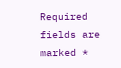Required fields are marked *